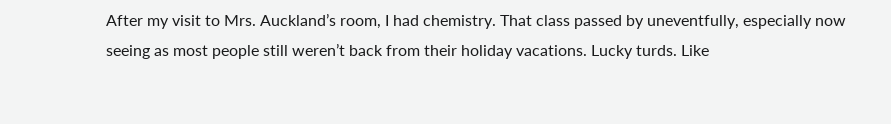After my visit to Mrs. Auckland’s room, I had chemistry. That class passed by uneventfully, especially now seeing as most people still weren’t back from their holiday vacations. Lucky turds. Like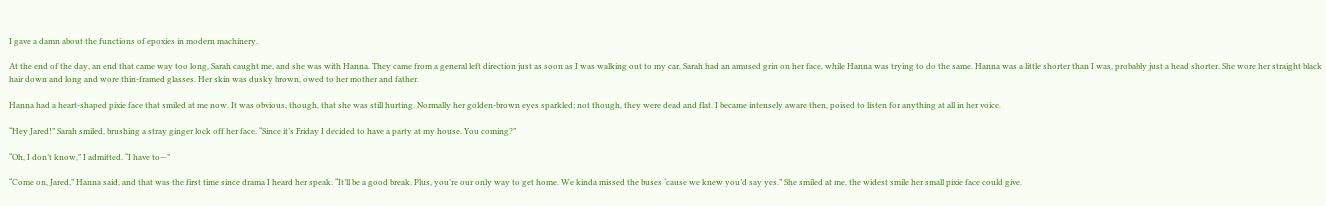I gave a damn about the functions of epoxies in modern machinery.

At the end of the day, an end that came way too long, Sarah caught me, and she was with Hanna. They came from a general left direction just as soon as I was walking out to my car. Sarah had an amused grin on her face, while Hanna was trying to do the same. Hanna was a little shorter than I was, probably just a head shorter. She wore her straight black hair down and long and wore thin-framed glasses. Her skin was dusky brown, owed to her mother and father.

Hanna had a heart-shaped pixie face that smiled at me now. It was obvious, though, that she was still hurting. Normally her golden-brown eyes sparkled; not though, they were dead and flat. I became intensely aware then, poised to listen for anything at all in her voice.

“Hey Jared!” Sarah smiled, brushing a stray ginger lock off her face. “Since it’s Friday I decided to have a party at my house. You coming?”

“Oh, I don’t know,” I admitted. “I have to—”

“Come on, Jared,” Hanna said, and that was the first time since drama I heard her speak. “It’ll be a good break. Plus, you’re our only way to get home. We kinda missed the buses ‘cause we knew you’d say yes.” She smiled at me, the widest smile her small pixie face could give.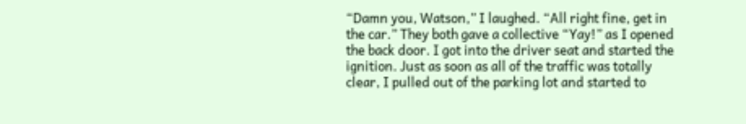“Damn you, Watson,” I laughed. “All right fine, get in the car.” They both gave a collective “Yay!” as I opened the back door. I got into the driver seat and started the ignition. Just as soon as all of the traffic was totally clear, I pulled out of the parking lot and started to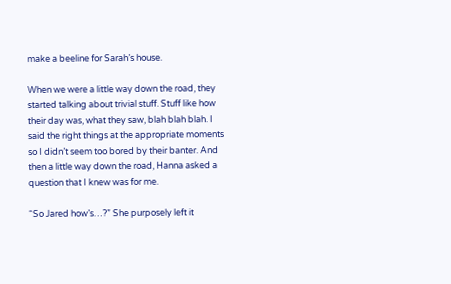make a beeline for Sarah’s house.

When we were a little way down the road, they started talking about trivial stuff. Stuff like how their day was, what they saw, blah blah blah. I said the right things at the appropriate moments so I didn’t seem too bored by their banter. And then a little way down the road, Hanna asked a question that I knew was for me.

“So Jared how’s…?” She purposely left it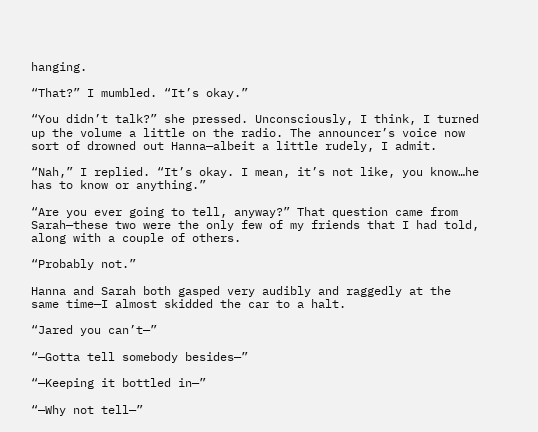hanging.

“That?” I mumbled. “It’s okay.”

“You didn’t talk?” she pressed. Unconsciously, I think, I turned up the volume a little on the radio. The announcer’s voice now sort of drowned out Hanna—albeit a little rudely, I admit.

“Nah,” I replied. “It’s okay. I mean, it’s not like, you know…he has to know or anything.”

“Are you ever going to tell, anyway?” That question came from Sarah—these two were the only few of my friends that I had told, along with a couple of others.

“Probably not.”

Hanna and Sarah both gasped very audibly and raggedly at the same time—I almost skidded the car to a halt.

“Jared you can’t—”

“—Gotta tell somebody besides—”

“—Keeping it bottled in—”

“—Why not tell—”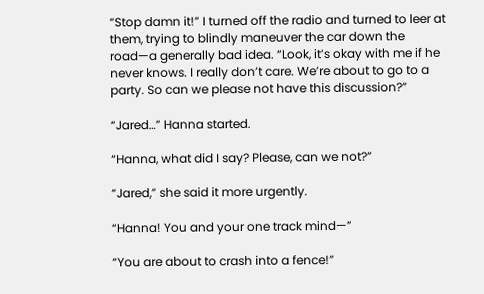“Stop damn it!” I turned off the radio and turned to leer at them, trying to blindly maneuver the car down the road—a generally bad idea. “Look, it’s okay with me if he never knows. I really don’t care. We’re about to go to a party. So can we please not have this discussion?”

“Jared…” Hanna started.

“Hanna, what did I say? Please, can we not?”

“Jared,” she said it more urgently.

“Hanna! You and your one track mind—”

“You are about to crash into a fence!”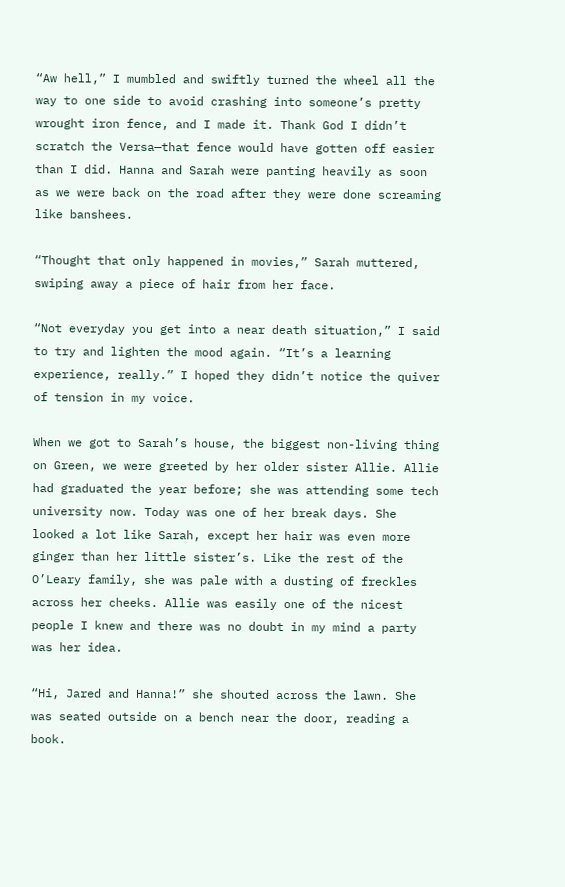“Aw hell,” I mumbled and swiftly turned the wheel all the way to one side to avoid crashing into someone’s pretty wrought iron fence, and I made it. Thank God I didn’t scratch the Versa—that fence would have gotten off easier than I did. Hanna and Sarah were panting heavily as soon as we were back on the road after they were done screaming like banshees.

“Thought that only happened in movies,” Sarah muttered, swiping away a piece of hair from her face.

“Not everyday you get into a near death situation,” I said to try and lighten the mood again. “It’s a learning experience, really.” I hoped they didn’t notice the quiver of tension in my voice.

When we got to Sarah’s house, the biggest non-living thing on Green, we were greeted by her older sister Allie. Allie had graduated the year before; she was attending some tech university now. Today was one of her break days. She looked a lot like Sarah, except her hair was even more ginger than her little sister’s. Like the rest of the O’Leary family, she was pale with a dusting of freckles across her cheeks. Allie was easily one of the nicest people I knew and there was no doubt in my mind a party was her idea.

“Hi, Jared and Hanna!” she shouted across the lawn. She was seated outside on a bench near the door, reading a book.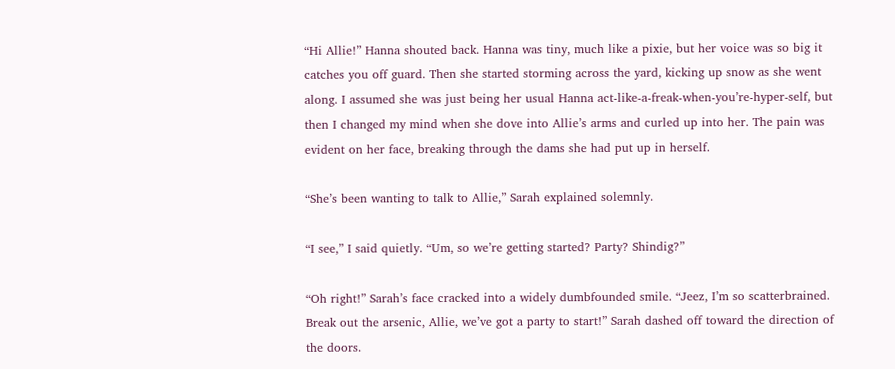“Hi Allie!” Hanna shouted back. Hanna was tiny, much like a pixie, but her voice was so big it catches you off guard. Then she started storming across the yard, kicking up snow as she went along. I assumed she was just being her usual Hanna act-like-a-freak-when-you’re-hyper-self, but then I changed my mind when she dove into Allie’s arms and curled up into her. The pain was evident on her face, breaking through the dams she had put up in herself.

“She’s been wanting to talk to Allie,” Sarah explained solemnly.

“I see,” I said quietly. “Um, so we’re getting started? Party? Shindig?”

“Oh right!” Sarah’s face cracked into a widely dumbfounded smile. “Jeez, I’m so scatterbrained. Break out the arsenic, Allie, we’ve got a party to start!” Sarah dashed off toward the direction of the doors.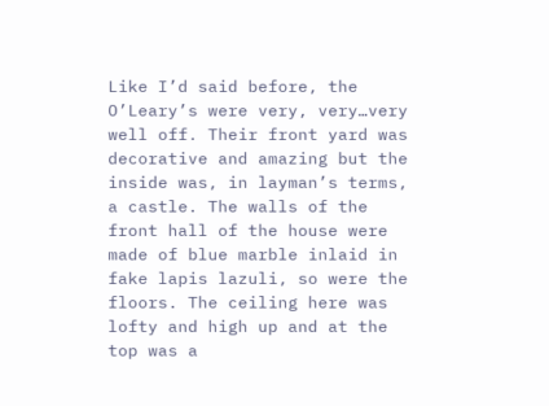Like I’d said before, the O’Leary’s were very, very…very well off. Their front yard was decorative and amazing but the inside was, in layman’s terms, a castle. The walls of the front hall of the house were made of blue marble inlaid in fake lapis lazuli, so were the floors. The ceiling here was lofty and high up and at the top was a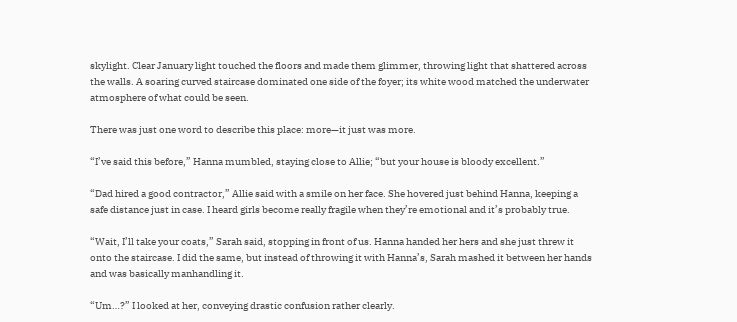skylight. Clear January light touched the floors and made them glimmer, throwing light that shattered across the walls. A soaring curved staircase dominated one side of the foyer; its white wood matched the underwater atmosphere of what could be seen.

There was just one word to describe this place: more—it just was more.

“I’ve said this before,” Hanna mumbled, staying close to Allie; “but your house is bloody excellent.”

“Dad hired a good contractor,” Allie said with a smile on her face. She hovered just behind Hanna, keeping a safe distance just in case. I heard girls become really fragile when they’re emotional and it’s probably true.

“Wait, I’ll take your coats,” Sarah said, stopping in front of us. Hanna handed her hers and she just threw it onto the staircase. I did the same, but instead of throwing it with Hanna’s, Sarah mashed it between her hands and was basically manhandling it.

“Um…?” I looked at her, conveying drastic confusion rather clearly.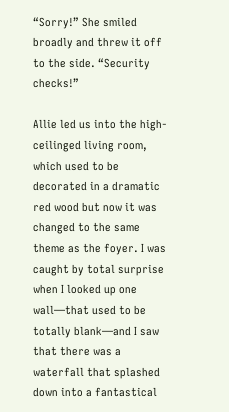“Sorry!” She smiled broadly and threw it off to the side. “Security checks!”

Allie led us into the high-ceilinged living room, which used to be decorated in a dramatic red wood but now it was changed to the same theme as the foyer. I was caught by total surprise when I looked up one wall—that used to be totally blank—and I saw that there was a waterfall that splashed down into a fantastical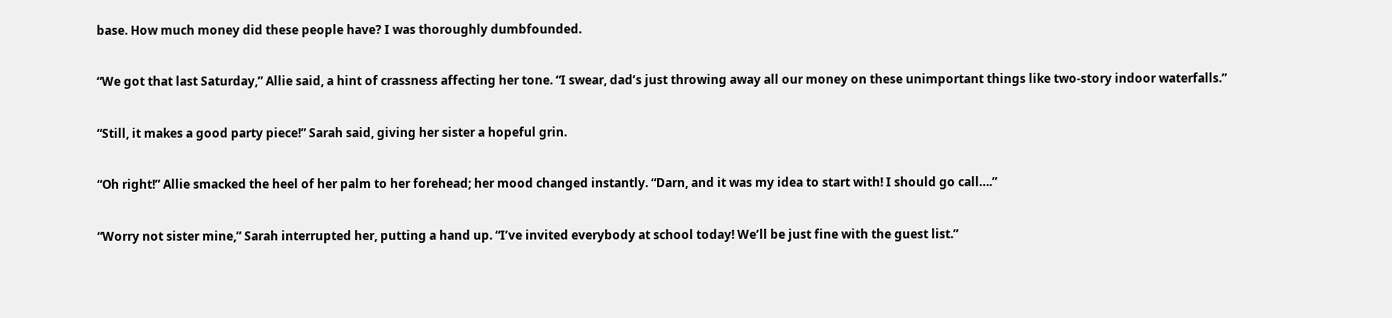base. How much money did these people have? I was thoroughly dumbfounded.

“We got that last Saturday,” Allie said, a hint of crassness affecting her tone. “I swear, dad’s just throwing away all our money on these unimportant things like two-story indoor waterfalls.”

“Still, it makes a good party piece!” Sarah said, giving her sister a hopeful grin.

“Oh right!” Allie smacked the heel of her palm to her forehead; her mood changed instantly. “Darn, and it was my idea to start with! I should go call….”

“Worry not sister mine,” Sarah interrupted her, putting a hand up. “I’ve invited everybody at school today! We’ll be just fine with the guest list.”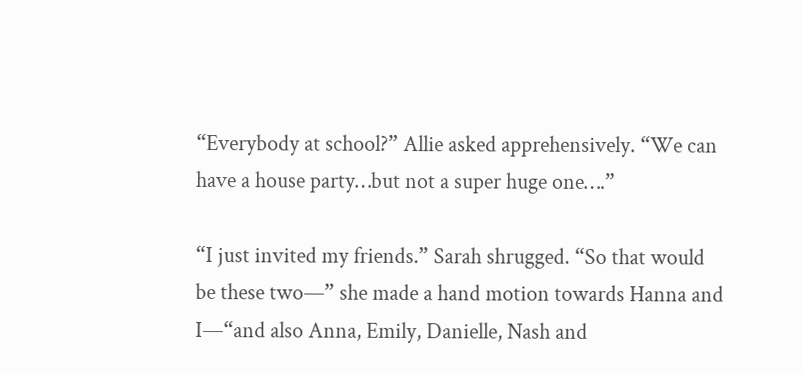“Everybody at school?” Allie asked apprehensively. “We can have a house party…but not a super huge one….”

“I just invited my friends.” Sarah shrugged. “So that would be these two—” she made a hand motion towards Hanna and I—“and also Anna, Emily, Danielle, Nash and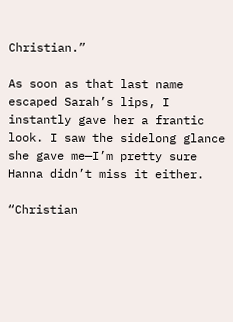Christian.”

As soon as that last name escaped Sarah’s lips, I instantly gave her a frantic look. I saw the sidelong glance she gave me—I’m pretty sure Hanna didn’t miss it either.

“Christian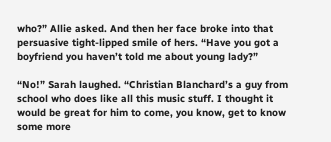who?” Allie asked. And then her face broke into that persuasive tight-lipped smile of hers. “Have you got a boyfriend you haven’t told me about young lady?”

“No!” Sarah laughed. “Christian Blanchard’s a guy from school who does like all this music stuff. I thought it would be great for him to come, you know, get to know some more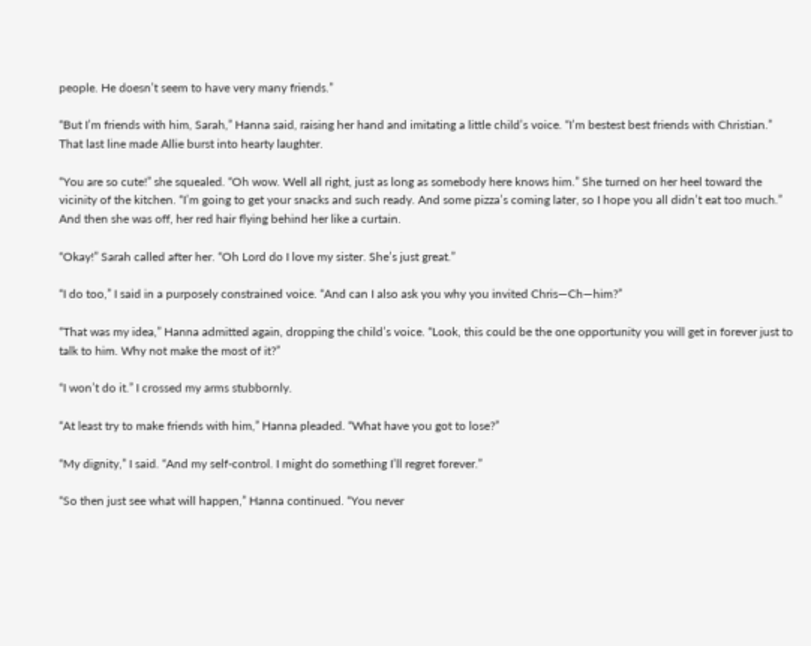people. He doesn’t seem to have very many friends.”

“But I’m friends with him, Sarah,” Hanna said, raising her hand and imitating a little child’s voice. “I’m bestest best friends with Christian.” That last line made Allie burst into hearty laughter.

“You are so cute!” she squealed. “Oh wow. Well all right, just as long as somebody here knows him.” She turned on her heel toward the vicinity of the kitchen. “I’m going to get your snacks and such ready. And some pizza’s coming later, so I hope you all didn’t eat too much.” And then she was off, her red hair flying behind her like a curtain.

“Okay!” Sarah called after her. “Oh Lord do I love my sister. She’s just great.”

“I do too,” I said in a purposely constrained voice. “And can I also ask you why you invited Chris—Ch—him?”

“That was my idea,” Hanna admitted again, dropping the child’s voice. “Look, this could be the one opportunity you will get in forever just to talk to him. Why not make the most of it?”

“I won’t do it.” I crossed my arms stubbornly.

“At least try to make friends with him,” Hanna pleaded. “What have you got to lose?”

“My dignity,” I said. “And my self-control. I might do something I’ll regret forever.”

“So then just see what will happen,” Hanna continued. “You never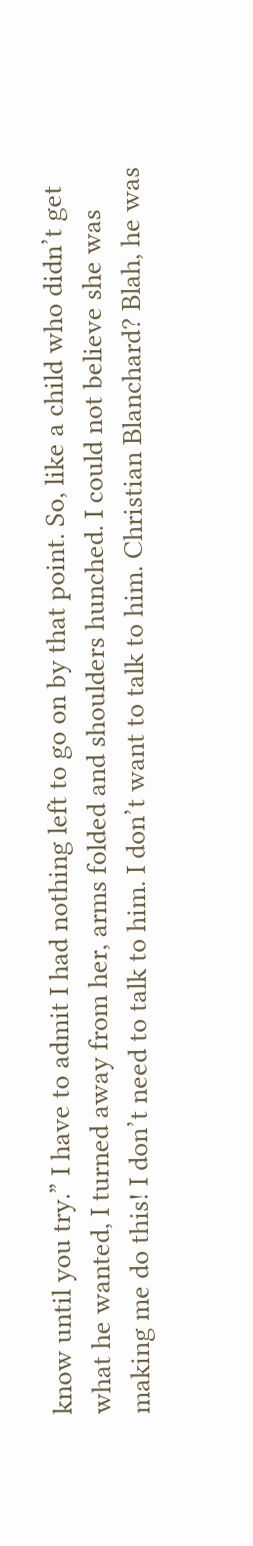know until you try.” I have to admit I had nothing left to go on by that point. So, like a child who didn’t get what he wanted, I turned away from her, arms folded and shoulders hunched. I could not believe she was making me do this! I don’t need to talk to him. I don’t want to talk to him. Christian Blanchard? Blah, he was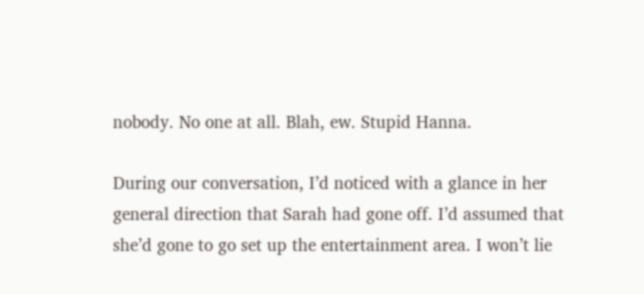nobody. No one at all. Blah, ew. Stupid Hanna.

During our conversation, I’d noticed with a glance in her general direction that Sarah had gone off. I’d assumed that she’d gone to go set up the entertainment area. I won’t lie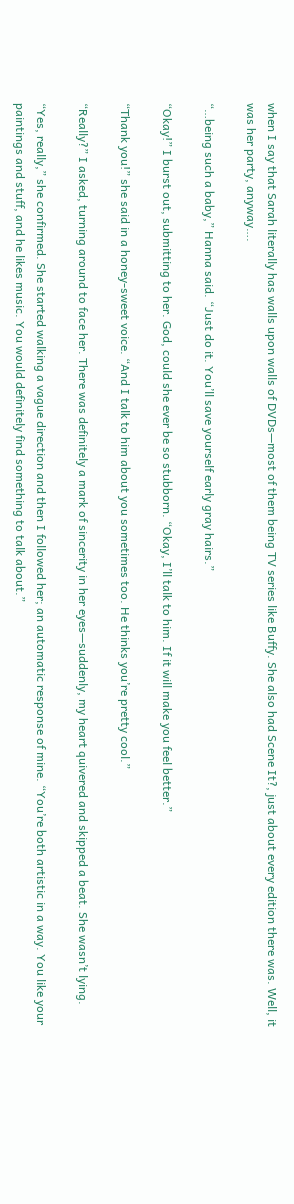when I say that Sarah literally has walls upon walls of DVDs—most of them being TV series like Buffy. She also had Scene It?, just about every edition there was. Well, it was her party, anyway….

“…being such a baby,” Hanna said. “Just do it. You’ll save yourself early gray hairs.”

“Okay!” I burst out, submitting to her. God, could she ever be so stubborn. “Okay, I’ll talk to him. If it will make you feel better.”

“Thank you!” she said in a honey-sweet voice. “And I talk to him about you sometimes too. He thinks you’re pretty cool.”

“Really?” I asked, turning around to face her. There was definitely a mark of sincerity in her eyes—suddenly, my heart quivered and skipped a beat. She wasn’t lying.

“Yes, really,” she confirmed. She started walking a vague direction and then I followed her; an automatic response of mine. “You’re both artistic in a way. You like your paintings and stuff, and he likes music. You would definitely find something to talk about.”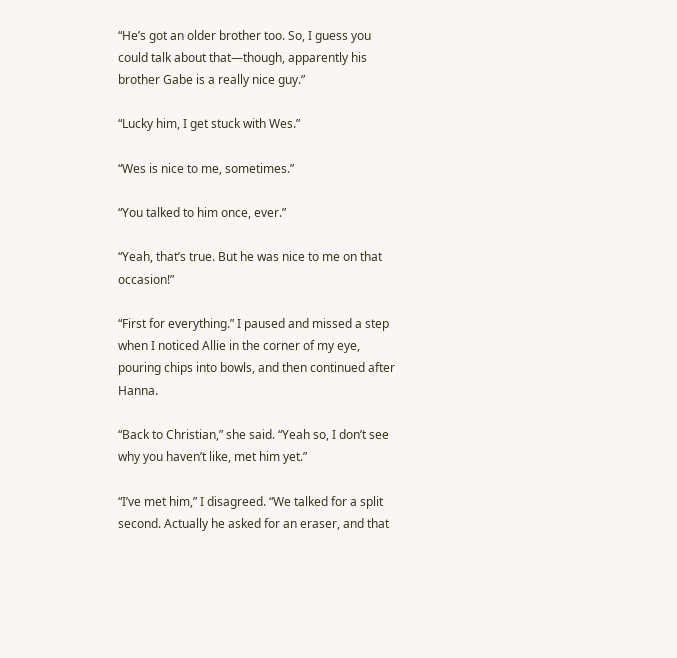“He’s got an older brother too. So, I guess you could talk about that—though, apparently his brother Gabe is a really nice guy.”

“Lucky him, I get stuck with Wes.”

“Wes is nice to me, sometimes.”

“You talked to him once, ever.”

“Yeah, that’s true. But he was nice to me on that occasion!”

“First for everything.” I paused and missed a step when I noticed Allie in the corner of my eye, pouring chips into bowls, and then continued after Hanna.

“Back to Christian,” she said. “Yeah so, I don’t see why you haven’t like, met him yet.”

“I’ve met him,” I disagreed. “We talked for a split second. Actually he asked for an eraser, and that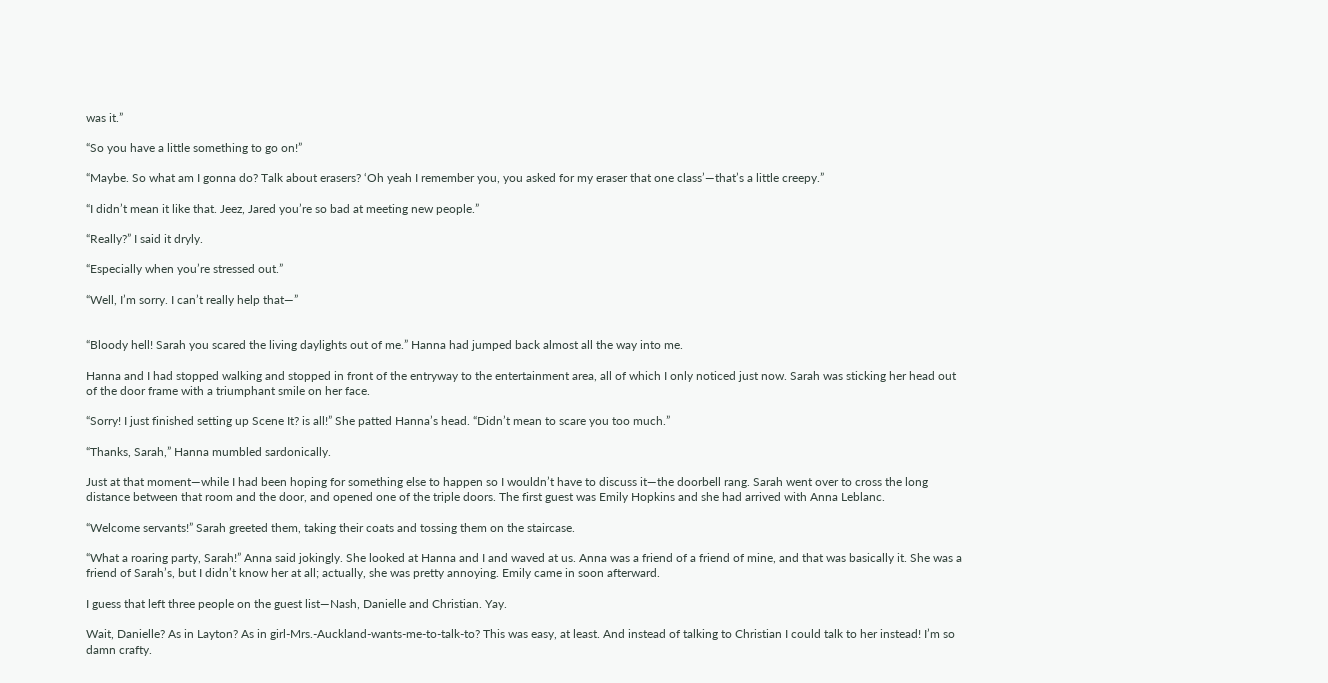was it.”

“So you have a little something to go on!”

“Maybe. So what am I gonna do? Talk about erasers? ‘Oh yeah I remember you, you asked for my eraser that one class’—that’s a little creepy.”

“I didn’t mean it like that. Jeez, Jared you’re so bad at meeting new people.”

“Really?” I said it dryly.

“Especially when you’re stressed out.”

“Well, I’m sorry. I can’t really help that—”


“Bloody hell! Sarah you scared the living daylights out of me.” Hanna had jumped back almost all the way into me.

Hanna and I had stopped walking and stopped in front of the entryway to the entertainment area, all of which I only noticed just now. Sarah was sticking her head out of the door frame with a triumphant smile on her face.

“Sorry! I just finished setting up Scene It? is all!” She patted Hanna’s head. “Didn’t mean to scare you too much.”

“Thanks, Sarah,” Hanna mumbled sardonically.

Just at that moment—while I had been hoping for something else to happen so I wouldn’t have to discuss it—the doorbell rang. Sarah went over to cross the long distance between that room and the door, and opened one of the triple doors. The first guest was Emily Hopkins and she had arrived with Anna Leblanc.

“Welcome servants!” Sarah greeted them, taking their coats and tossing them on the staircase.

“What a roaring party, Sarah!” Anna said jokingly. She looked at Hanna and I and waved at us. Anna was a friend of a friend of mine, and that was basically it. She was a friend of Sarah’s, but I didn’t know her at all; actually, she was pretty annoying. Emily came in soon afterward.

I guess that left three people on the guest list—Nash, Danielle and Christian. Yay.

Wait, Danielle? As in Layton? As in girl-Mrs.-Auckland-wants-me-to-talk-to? This was easy, at least. And instead of talking to Christian I could talk to her instead! I’m so damn crafty.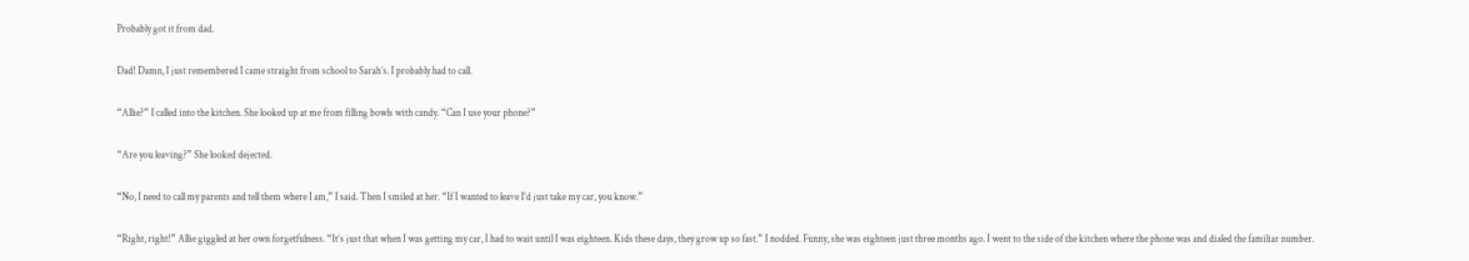Probably got it from dad.

Dad! Damn, I just remembered I came straight from school to Sarah’s. I probably had to call.

“Allie?” I called into the kitchen. She looked up at me from filling bowls with candy. “Can I use your phone?”

“Are you leaving?” She looked dejected.

“No, I need to call my parents and tell them where I am,” I said. Then I smiled at her. “If I wanted to leave I’d just take my car, you know.”

“Right, right!” Allie giggled at her own forgetfulness. “It’s just that when I was getting my car, I had to wait until I was eighteen. Kids these days, they grow up so fast.” I nodded. Funny, she was eighteen just three months ago. I went to the side of the kitchen where the phone was and dialed the familiar number.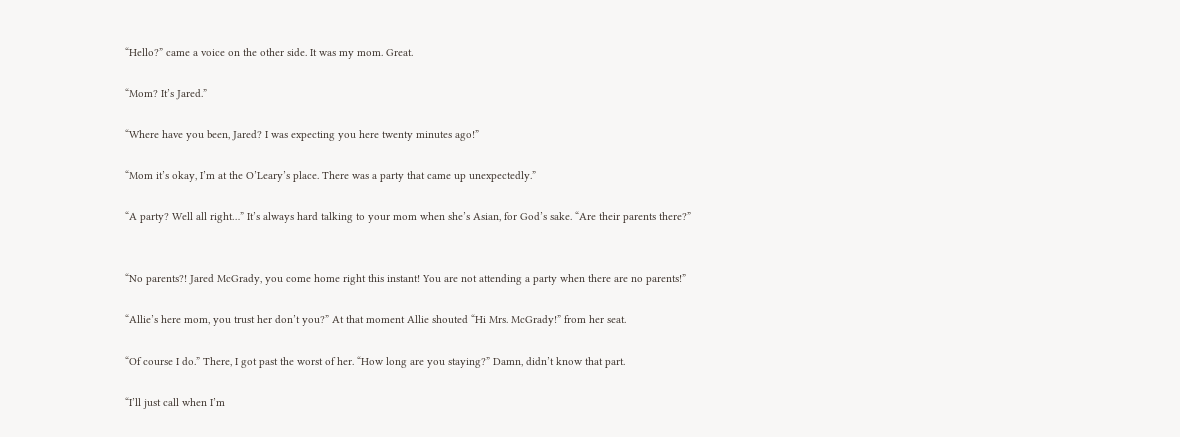“Hello?” came a voice on the other side. It was my mom. Great.

“Mom? It’s Jared.”

“Where have you been, Jared? I was expecting you here twenty minutes ago!”

“Mom it’s okay, I’m at the O’Leary’s place. There was a party that came up unexpectedly.”

“A party? Well all right…” It’s always hard talking to your mom when she’s Asian, for God’s sake. “Are their parents there?”


“No parents?! Jared McGrady, you come home right this instant! You are not attending a party when there are no parents!”

“Allie’s here mom, you trust her don’t you?” At that moment Allie shouted “Hi Mrs. McGrady!” from her seat.

“Of course I do.” There, I got past the worst of her. “How long are you staying?” Damn, didn’t know that part.

“I’ll just call when I’m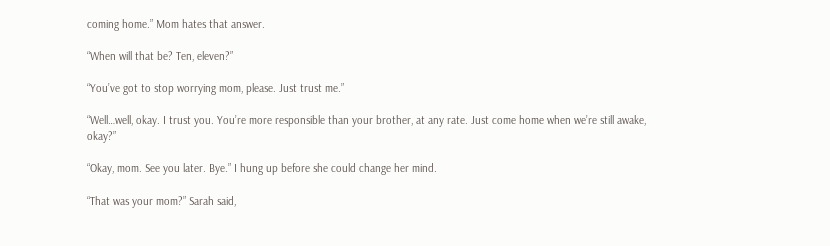coming home.” Mom hates that answer.

“When will that be? Ten, eleven?”

“You’ve got to stop worrying mom, please. Just trust me.”

“Well…well, okay. I trust you. You’re more responsible than your brother, at any rate. Just come home when we’re still awake, okay?”

“Okay, mom. See you later. Bye.” I hung up before she could change her mind.

“That was your mom?” Sarah said,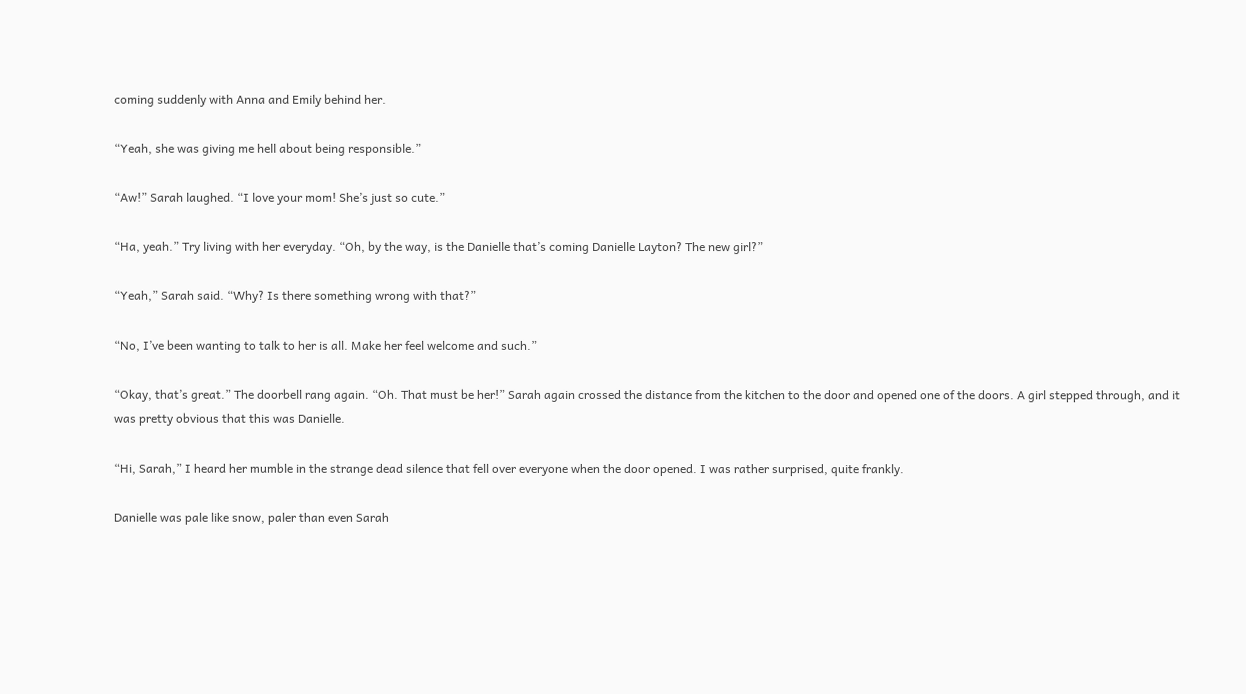coming suddenly with Anna and Emily behind her.

“Yeah, she was giving me hell about being responsible.”

“Aw!” Sarah laughed. “I love your mom! She’s just so cute.”

“Ha, yeah.” Try living with her everyday. “Oh, by the way, is the Danielle that’s coming Danielle Layton? The new girl?”

“Yeah,” Sarah said. “Why? Is there something wrong with that?”

“No, I’ve been wanting to talk to her is all. Make her feel welcome and such.”

“Okay, that’s great.” The doorbell rang again. “Oh. That must be her!” Sarah again crossed the distance from the kitchen to the door and opened one of the doors. A girl stepped through, and it was pretty obvious that this was Danielle.

“Hi, Sarah,” I heard her mumble in the strange dead silence that fell over everyone when the door opened. I was rather surprised, quite frankly.

Danielle was pale like snow, paler than even Sarah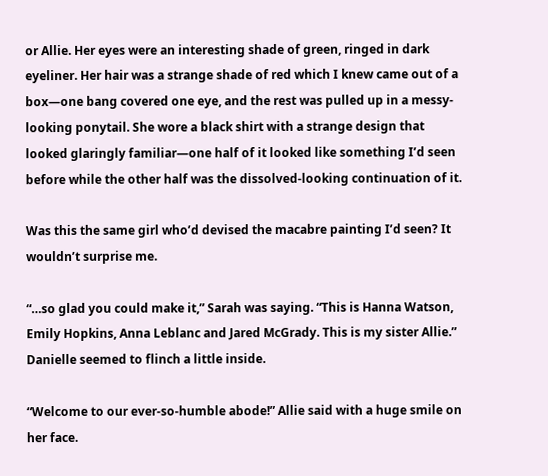or Allie. Her eyes were an interesting shade of green, ringed in dark eyeliner. Her hair was a strange shade of red which I knew came out of a box—one bang covered one eye, and the rest was pulled up in a messy-looking ponytail. She wore a black shirt with a strange design that looked glaringly familiar—one half of it looked like something I’d seen before while the other half was the dissolved-looking continuation of it.

Was this the same girl who’d devised the macabre painting I’d seen? It wouldn’t surprise me.

“…so glad you could make it,” Sarah was saying. “This is Hanna Watson, Emily Hopkins, Anna Leblanc and Jared McGrady. This is my sister Allie.” Danielle seemed to flinch a little inside.

“Welcome to our ever-so-humble abode!” Allie said with a huge smile on her face.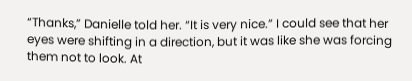“Thanks,” Danielle told her. “It is very nice.” I could see that her eyes were shifting in a direction, but it was like she was forcing them not to look. At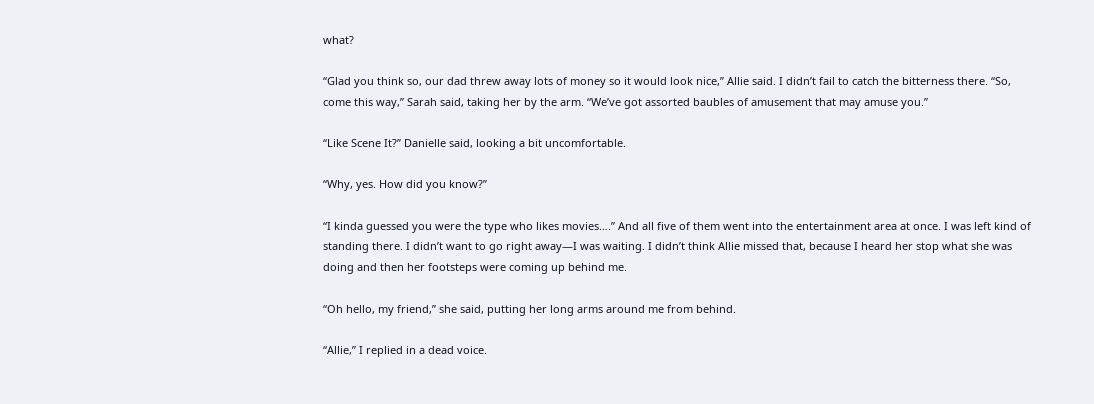what?

“Glad you think so, our dad threw away lots of money so it would look nice,” Allie said. I didn’t fail to catch the bitterness there. “So, come this way,” Sarah said, taking her by the arm. “We’ve got assorted baubles of amusement that may amuse you.”

“Like Scene It?” Danielle said, looking a bit uncomfortable.

“Why, yes. How did you know?”

“I kinda guessed you were the type who likes movies….” And all five of them went into the entertainment area at once. I was left kind of standing there. I didn’t want to go right away—I was waiting. I didn’t think Allie missed that, because I heard her stop what she was doing and then her footsteps were coming up behind me.

“Oh hello, my friend,” she said, putting her long arms around me from behind.

“Allie,” I replied in a dead voice.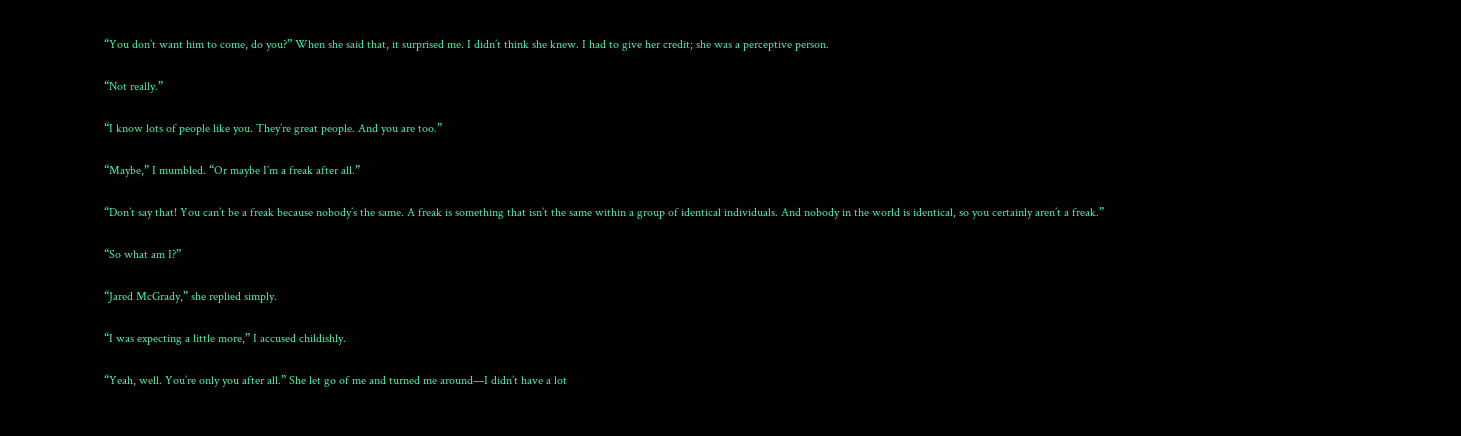“You don’t want him to come, do you?” When she said that, it surprised me. I didn’t think she knew. I had to give her credit; she was a perceptive person.

“Not really.”

“I know lots of people like you. They’re great people. And you are too.”

“Maybe,” I mumbled. “Or maybe I’m a freak after all.”

“Don’t say that! You can’t be a freak because nobody’s the same. A freak is something that isn’t the same within a group of identical individuals. And nobody in the world is identical, so you certainly aren’t a freak.”

“So what am I?”

“Jared McGrady,” she replied simply.

“I was expecting a little more,” I accused childishly.

“Yeah, well. You’re only you after all.” She let go of me and turned me around—I didn’t have a lot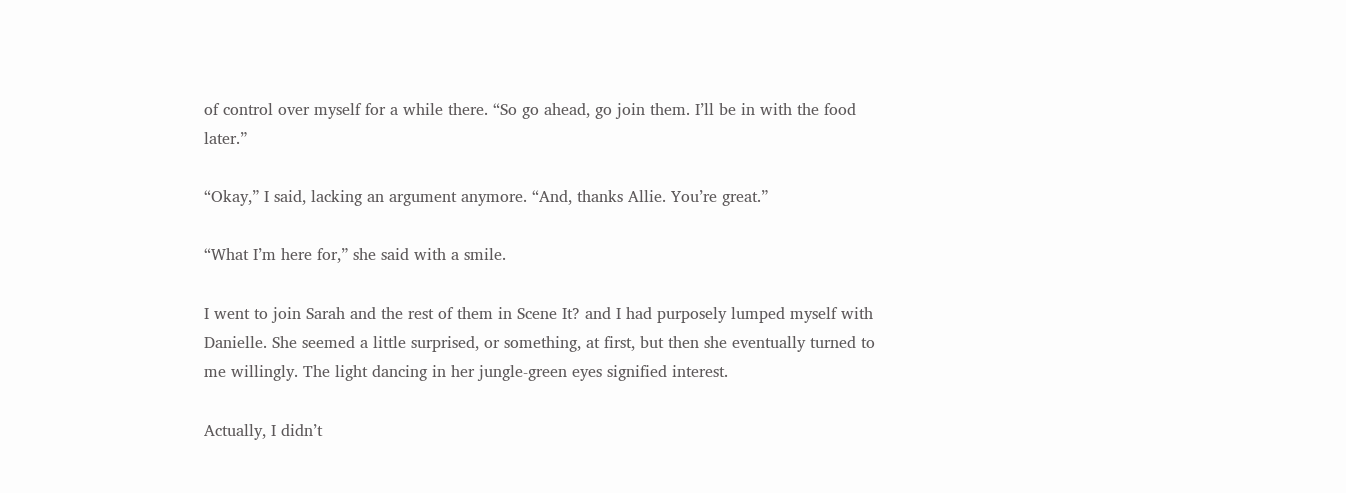of control over myself for a while there. “So go ahead, go join them. I’ll be in with the food later.”

“Okay,” I said, lacking an argument anymore. “And, thanks Allie. You’re great.”

“What I’m here for,” she said with a smile.

I went to join Sarah and the rest of them in Scene It? and I had purposely lumped myself with Danielle. She seemed a little surprised, or something, at first, but then she eventually turned to me willingly. The light dancing in her jungle-green eyes signified interest.

Actually, I didn’t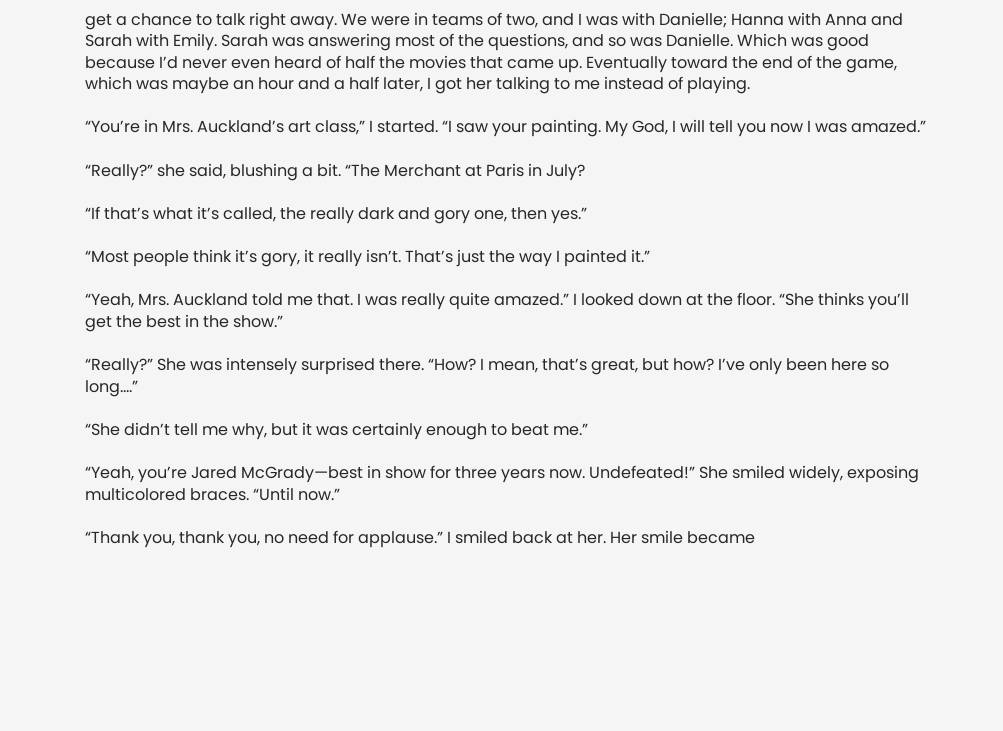get a chance to talk right away. We were in teams of two, and I was with Danielle; Hanna with Anna and Sarah with Emily. Sarah was answering most of the questions, and so was Danielle. Which was good because I’d never even heard of half the movies that came up. Eventually toward the end of the game, which was maybe an hour and a half later, I got her talking to me instead of playing.

“You’re in Mrs. Auckland’s art class,” I started. “I saw your painting. My God, I will tell you now I was amazed.”

“Really?” she said, blushing a bit. “The Merchant at Paris in July?

“If that’s what it’s called, the really dark and gory one, then yes.”

“Most people think it’s gory, it really isn’t. That’s just the way I painted it.”

“Yeah, Mrs. Auckland told me that. I was really quite amazed.” I looked down at the floor. “She thinks you’ll get the best in the show.”

“Really?” She was intensely surprised there. “How? I mean, that’s great, but how? I’ve only been here so long….”

“She didn’t tell me why, but it was certainly enough to beat me.”

“Yeah, you’re Jared McGrady—best in show for three years now. Undefeated!” She smiled widely, exposing multicolored braces. “Until now.”

“Thank you, thank you, no need for applause.” I smiled back at her. Her smile became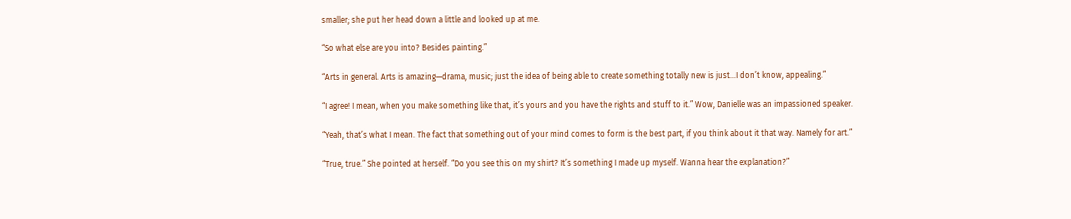smaller; she put her head down a little and looked up at me.

“So what else are you into? Besides painting.”

“Arts in general. Arts is amazing—drama, music; just the idea of being able to create something totally new is just…I don’t know, appealing.”

“I agree! I mean, when you make something like that, it’s yours and you have the rights and stuff to it.” Wow, Danielle was an impassioned speaker.

“Yeah, that’s what I mean. The fact that something out of your mind comes to form is the best part, if you think about it that way. Namely for art.”

“True, true.” She pointed at herself. “Do you see this on my shirt? It’s something I made up myself. Wanna hear the explanation?”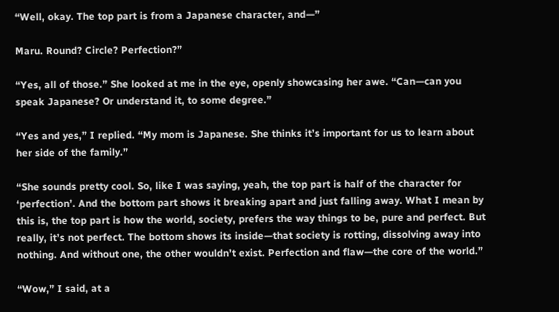“Well, okay. The top part is from a Japanese character, and—”

Maru. Round? Circle? Perfection?”

“Yes, all of those.” She looked at me in the eye, openly showcasing her awe. “Can—can you speak Japanese? Or understand it, to some degree.”

“Yes and yes,” I replied. “My mom is Japanese. She thinks it’s important for us to learn about her side of the family.”

“She sounds pretty cool. So, like I was saying, yeah, the top part is half of the character for ‘perfection’. And the bottom part shows it breaking apart and just falling away. What I mean by this is, the top part is how the world, society, prefers the way things to be, pure and perfect. But really, it’s not perfect. The bottom shows its inside—that society is rotting, dissolving away into nothing. And without one, the other wouldn’t exist. Perfection and flaw—the core of the world.”

“Wow,” I said, at a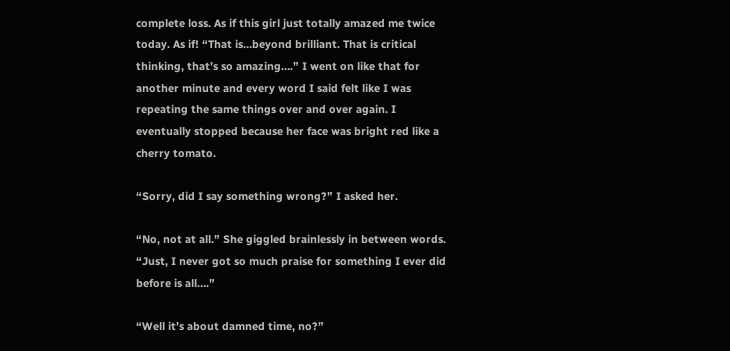complete loss. As if this girl just totally amazed me twice today. As if! “That is…beyond brilliant. That is critical thinking, that’s so amazing….” I went on like that for another minute and every word I said felt like I was repeating the same things over and over again. I eventually stopped because her face was bright red like a cherry tomato.

“Sorry, did I say something wrong?” I asked her.

“No, not at all.” She giggled brainlessly in between words. “Just, I never got so much praise for something I ever did before is all….”

“Well it’s about damned time, no?”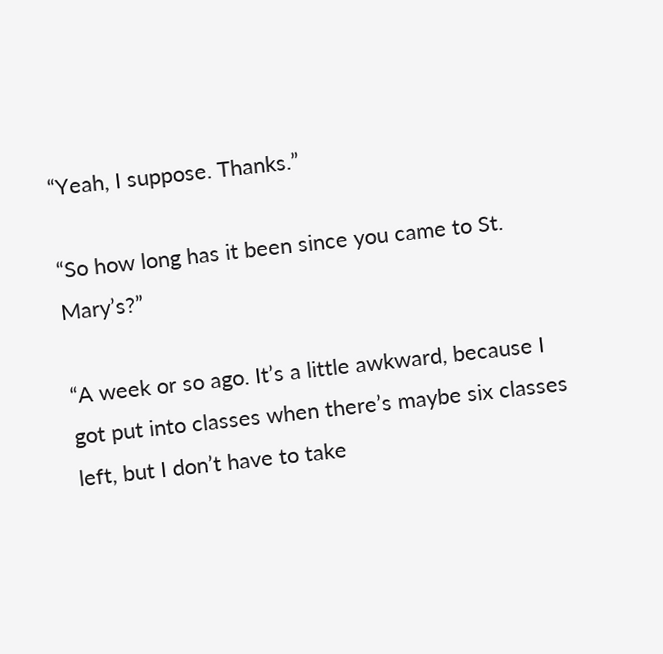“Yeah, I suppose. Thanks.”

“So how long has it been since you came to St. Mary’s?”

“A week or so ago. It’s a little awkward, because I got put into classes when there’s maybe six classes left, but I don’t have to take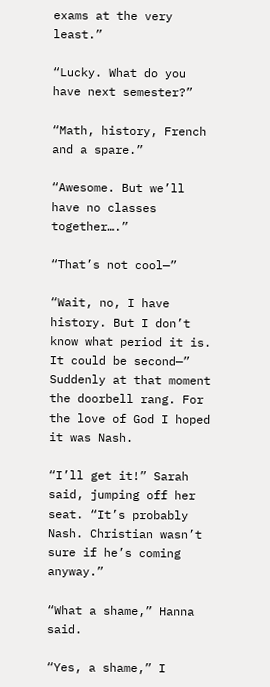exams at the very least.”

“Lucky. What do you have next semester?”

“Math, history, French and a spare.”

“Awesome. But we’ll have no classes together….”

“That’s not cool—”

“Wait, no, I have history. But I don’t know what period it is. It could be second—” Suddenly at that moment the doorbell rang. For the love of God I hoped it was Nash.

“I’ll get it!” Sarah said, jumping off her seat. “It’s probably Nash. Christian wasn’t sure if he’s coming anyway.”

“What a shame,” Hanna said.

“Yes, a shame,” I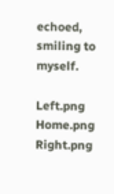echoed, smiling to myself.

Left.png Home.png Right.png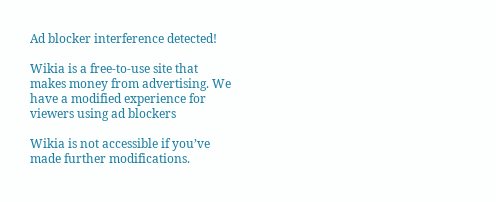Ad blocker interference detected!

Wikia is a free-to-use site that makes money from advertising. We have a modified experience for viewers using ad blockers

Wikia is not accessible if you’ve made further modifications.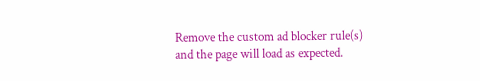Remove the custom ad blocker rule(s) and the page will load as expected.